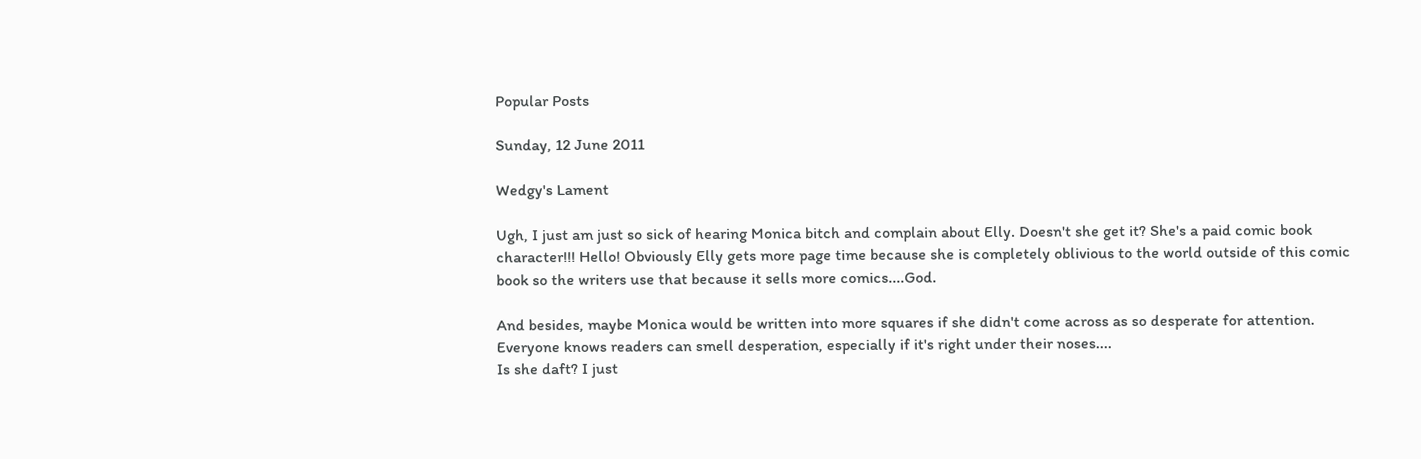Popular Posts

Sunday, 12 June 2011

Wedgy's Lament

Ugh, I just am just so sick of hearing Monica bitch and complain about Elly. Doesn't she get it? She's a paid comic book character!!! Hello! Obviously Elly gets more page time because she is completely oblivious to the world outside of this comic book so the writers use that because it sells more comics....God.

And besides, maybe Monica would be written into more squares if she didn't come across as so desperate for attention. Everyone knows readers can smell desperation, especially if it's right under their noses....
Is she daft? I just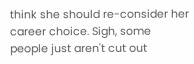think she should re-consider her career choice. Sigh, some people just aren't cut out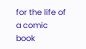for the life of a comic book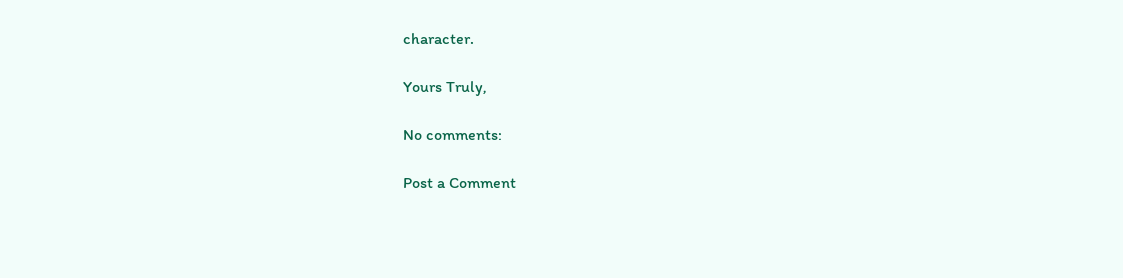character.

Yours Truly,

No comments:

Post a Comment